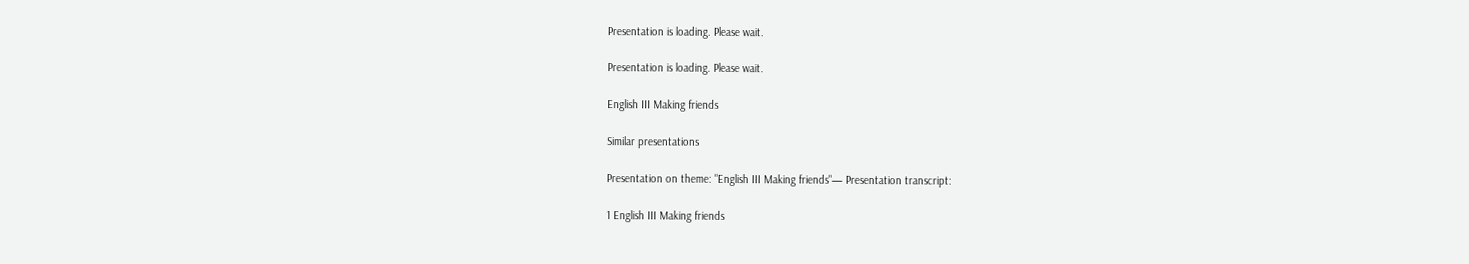Presentation is loading. Please wait.

Presentation is loading. Please wait.

English III Making friends

Similar presentations

Presentation on theme: "English III Making friends"— Presentation transcript:

1 English III Making friends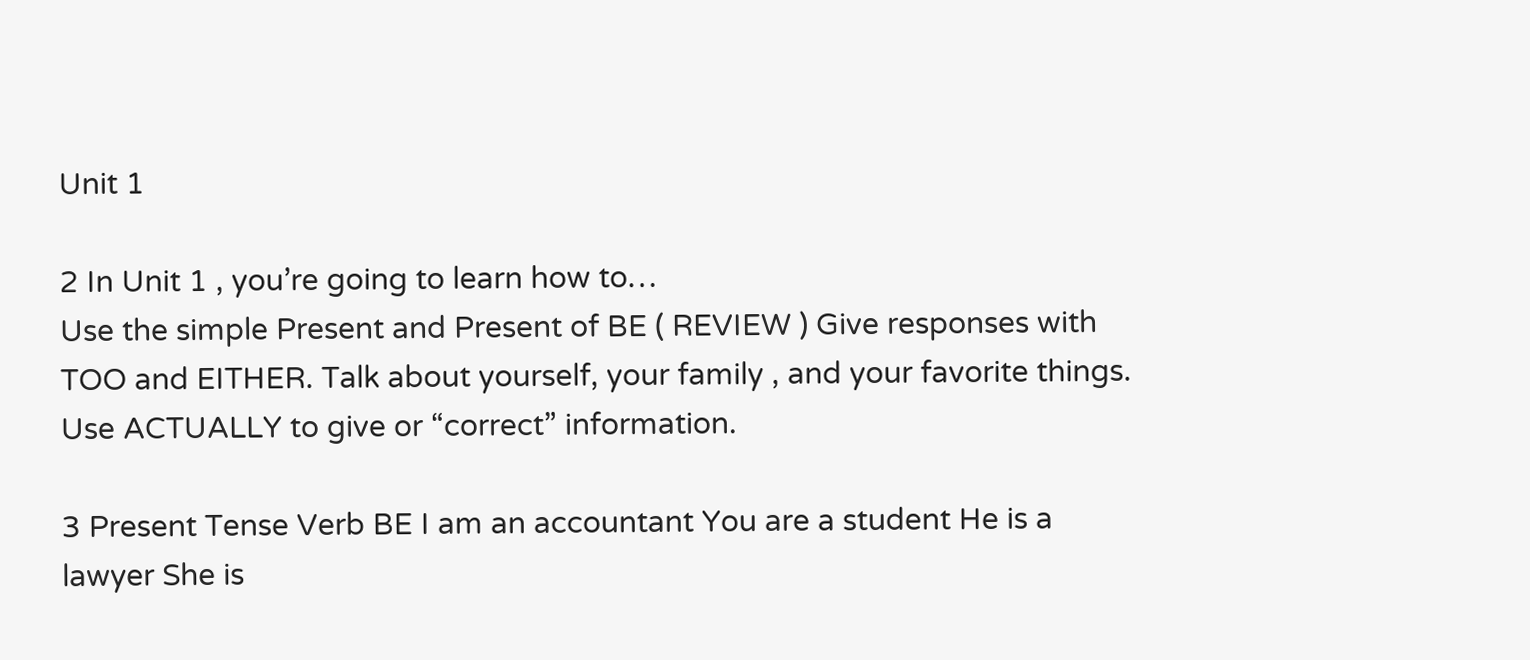Unit 1

2 In Unit 1 , you’re going to learn how to…
Use the simple Present and Present of BE ( REVIEW ) Give responses with TOO and EITHER. Talk about yourself, your family , and your favorite things. Use ACTUALLY to give or “correct” information.

3 Present Tense Verb BE I am an accountant You are a student He is a
lawyer She is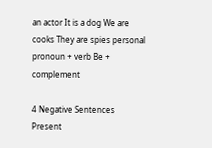an actor It is a dog We are cooks They are spies personal pronoun + verb Be + complement

4 Negative Sentences Present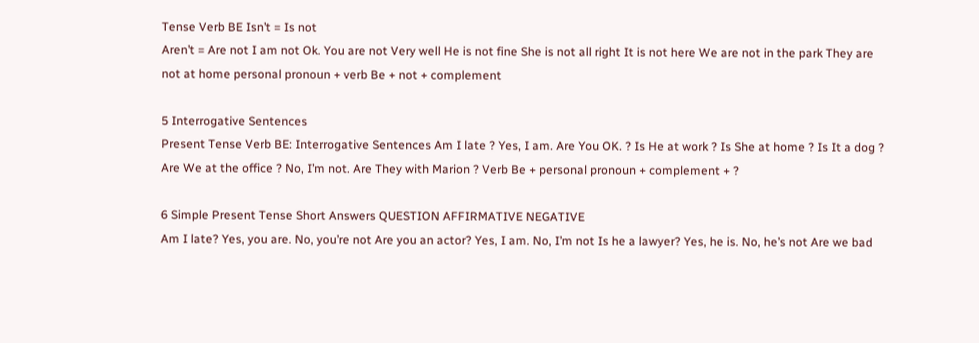Tense Verb BE Isn’t = Is not
Aren’t = Are not I am not Ok. You are not Very well He is not fine She is not all right It is not here We are not in the park They are not at home personal pronoun + verb Be + not + complement

5 Interrogative Sentences
Present Tense Verb BE: Interrogative Sentences Am I late ? Yes, I am. Are You OK. ? Is He at work ? Is She at home ? Is It a dog ? Are We at the office ? No, I’m not. Are They with Marion ? Verb Be + personal pronoun + complement + ?

6 Simple Present Tense Short Answers QUESTION AFFIRMATIVE NEGATIVE
Am I late? Yes, you are. No, you’re not Are you an actor? Yes, I am. No, I’m not Is he a lawyer? Yes, he is. No, he’s not Are we bad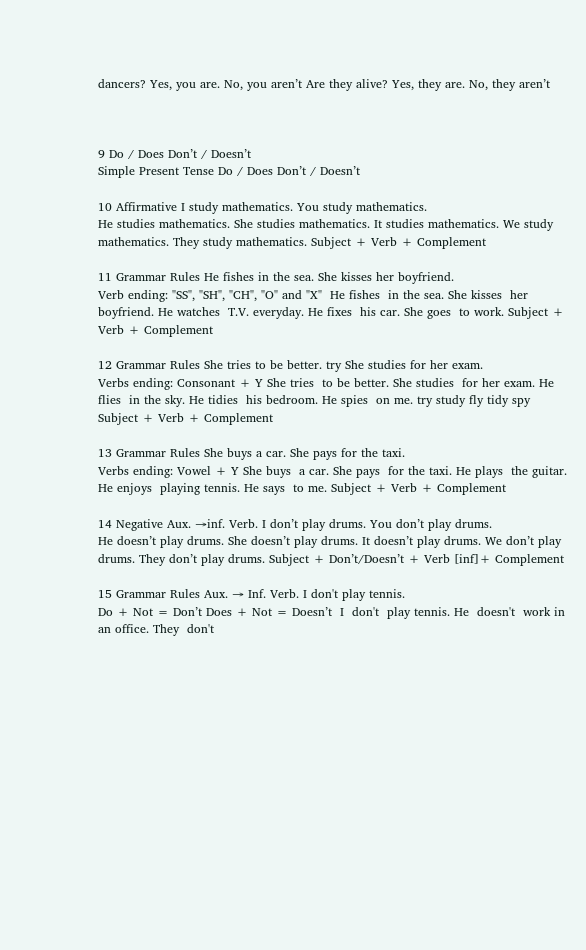dancers? Yes, you are. No, you aren’t Are they alive? Yes, they are. No, they aren’t



9 Do / Does Don’t / Doesn’t
Simple Present Tense Do / Does Don’t / Doesn’t

10 Affirmative I study mathematics. You study mathematics.
He studies mathematics. She studies mathematics. It studies mathematics. We study mathematics. They study mathematics. Subject + Verb + Complement

11 Grammar Rules He fishes in the sea. She kisses her boyfriend.
Verb ending: "SS", "SH", "CH", "O" and "X"  He fishes  in the sea. She kisses  her boyfriend. He watches  T.V. everyday. He fixes  his car. She goes  to work. Subject + Verb + Complement

12 Grammar Rules She tries to be better. try She studies for her exam.
Verbs ending: Consonant + Y She tries  to be better. She studies  for her exam. He flies  in the sky. He tidies  his bedroom. He spies  on me. try study fly tidy spy Subject + Verb + Complement

13 Grammar Rules She buys a car. She pays for the taxi.
Verbs ending: Vowel + Y She buys  a car. She pays  for the taxi. He plays  the guitar. He enjoys  playing tennis. He says  to me. Subject + Verb + Complement

14 Negative Aux. →inf. Verb. I don’t play drums. You don’t play drums.
He doesn’t play drums. She doesn’t play drums. It doesn’t play drums. We don’t play drums. They don’t play drums. Subject + Don’t/Doesn’t + Verb [inf]+ Complement

15 Grammar Rules Aux. → Inf. Verb. I don't play tennis.
Do + Not = Don’t Does + Not = Doesn’t  I  don't  play tennis. He  doesn't  work in an office. They  don't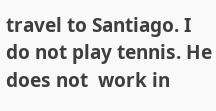travel to Santiago. I  do not play tennis. He  does not  work in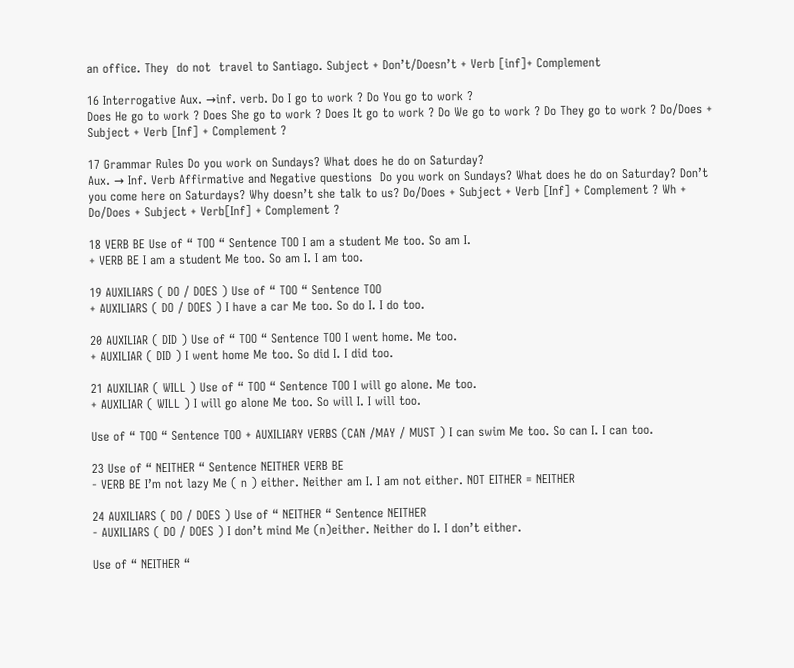an office. They  do not  travel to Santiago. Subject + Don’t/Doesn’t + Verb [inf]+ Complement

16 Interrogative Aux. →inf. verb. Do I go to work ? Do You go to work ?
Does He go to work ? Does She go to work ? Does It go to work ? Do We go to work ? Do They go to work ? Do/Does + Subject + Verb [Inf] + Complement ?

17 Grammar Rules Do you work on Sundays? What does he do on Saturday?
Aux. → Inf. Verb Affirmative and Negative questions  Do you work on Sundays? What does he do on Saturday? Don’t you come here on Saturdays? Why doesn’t she talk to us? Do/Does + Subject + Verb [Inf] + Complement ? Wh + Do/Does + Subject + Verb[Inf] + Complement ?

18 VERB BE Use of “ TOO “ Sentence TOO I am a student Me too. So am I.
+ VERB BE I am a student Me too. So am I. I am too.

19 AUXILIARS ( DO / DOES ) Use of “ TOO “ Sentence TOO
+ AUXILIARS ( DO / DOES ) I have a car Me too. So do I. I do too.

20 AUXILIAR ( DID ) Use of “ TOO “ Sentence TOO I went home. Me too.
+ AUXILIAR ( DID ) I went home Me too. So did I. I did too.

21 AUXILIAR ( WILL ) Use of “ TOO “ Sentence TOO I will go alone. Me too.
+ AUXILIAR ( WILL ) I will go alone Me too. So will I. I will too.

Use of “ TOO “ Sentence TOO + AUXILIARY VERBS (CAN /MAY / MUST ) I can swim Me too. So can I. I can too.

23 Use of “ NEITHER “ Sentence NEITHER VERB BE
- VERB BE I’m not lazy Me ( n ) either. Neither am I. I am not either. NOT EITHER = NEITHER

24 AUXILIARS ( DO / DOES ) Use of “ NEITHER “ Sentence NEITHER
- AUXILIARS ( DO / DOES ) I don’t mind Me (n)either. Neither do I. I don’t either.

Use of “ NEITHER “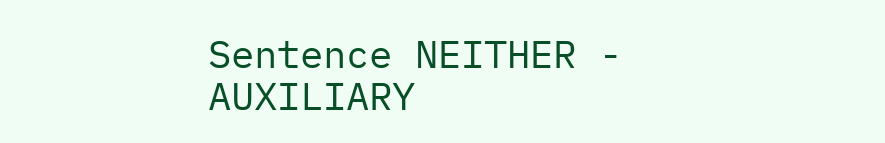Sentence NEITHER - AUXILIARY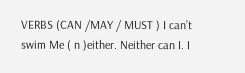VERBS (CAN /MAY / MUST ) I can’t swim Me ( n )either. Neither can I. I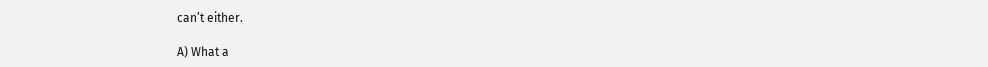can’t either.

A) What a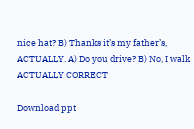nice hat? B) Thanks it’s my father’s, ACTUALLY. A) Do you drive? B) No, I walk ACTUALLY CORRECT

Download ppt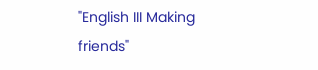"English III Making friends"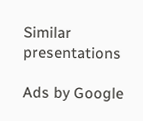Similar presentations

Ads by Google